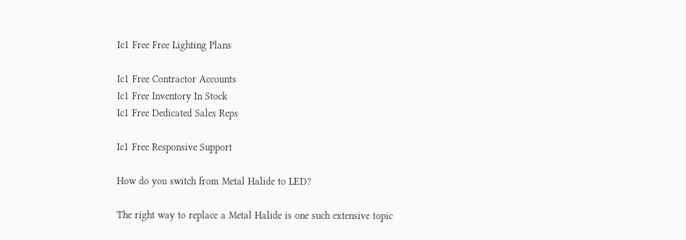Ic1 Free Free Lighting Plans

Ic1 Free Contractor Accounts
Ic1 Free Inventory In Stock
Ic1 Free Dedicated Sales Reps

Ic1 Free Responsive Support

How do you switch from Metal Halide to LED?

The right way to replace a Metal Halide is one such extensive topic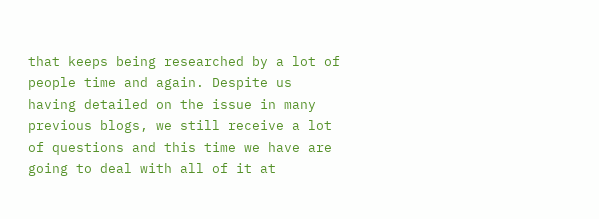that keeps being researched by a lot of people time and again. Despite us having detailed on the issue in many previous blogs, we still receive a lot of questions and this time we have are going to deal with all of it at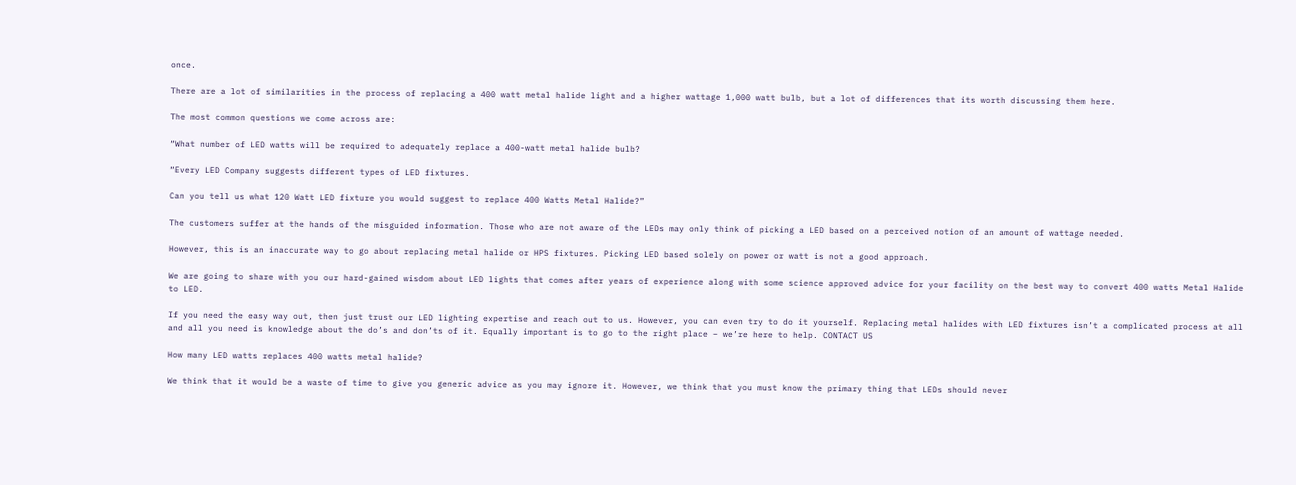once.

There are a lot of similarities in the process of replacing a 400 watt metal halide light and a higher wattage 1,000 watt bulb, but a lot of differences that its worth discussing them here.

The most common questions we come across are:

“What number of LED watts will be required to adequately replace a 400-watt metal halide bulb?

“Every LED Company suggests different types of LED fixtures.

Can you tell us what 120 Watt LED fixture you would suggest to replace 400 Watts Metal Halide?”

The customers suffer at the hands of the misguided information. Those who are not aware of the LEDs may only think of picking a LED based on a perceived notion of an amount of wattage needed.

However, this is an inaccurate way to go about replacing metal halide or HPS fixtures. Picking LED based solely on power or watt is not a good approach.

We are going to share with you our hard-gained wisdom about LED lights that comes after years of experience along with some science approved advice for your facility on the best way to convert 400 watts Metal Halide to LED.

If you need the easy way out, then just trust our LED lighting expertise and reach out to us. However, you can even try to do it yourself. Replacing metal halides with LED fixtures isn’t a complicated process at all and all you need is knowledge about the do’s and don’ts of it. Equally important is to go to the right place – we’re here to help. CONTACT US

How many LED watts replaces 400 watts metal halide?

We think that it would be a waste of time to give you generic advice as you may ignore it. However, we think that you must know the primary thing that LEDs should never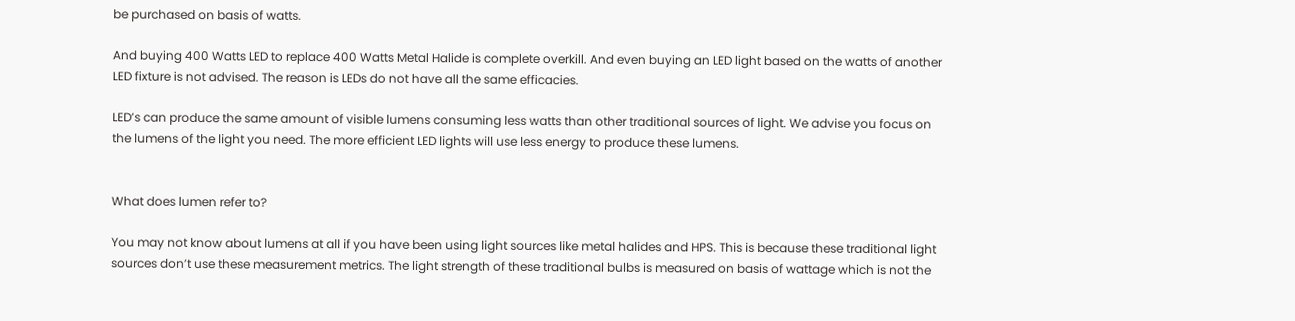be purchased on basis of watts.

And buying 400 Watts LED to replace 400 Watts Metal Halide is complete overkill. And even buying an LED light based on the watts of another LED fixture is not advised. The reason is LEDs do not have all the same efficacies.

LED’s can produce the same amount of visible lumens consuming less watts than other traditional sources of light. We advise you focus on the lumens of the light you need. The more efficient LED lights will use less energy to produce these lumens.


What does lumen refer to?

You may not know about lumens at all if you have been using light sources like metal halides and HPS. This is because these traditional light sources don’t use these measurement metrics. The light strength of these traditional bulbs is measured on basis of wattage which is not the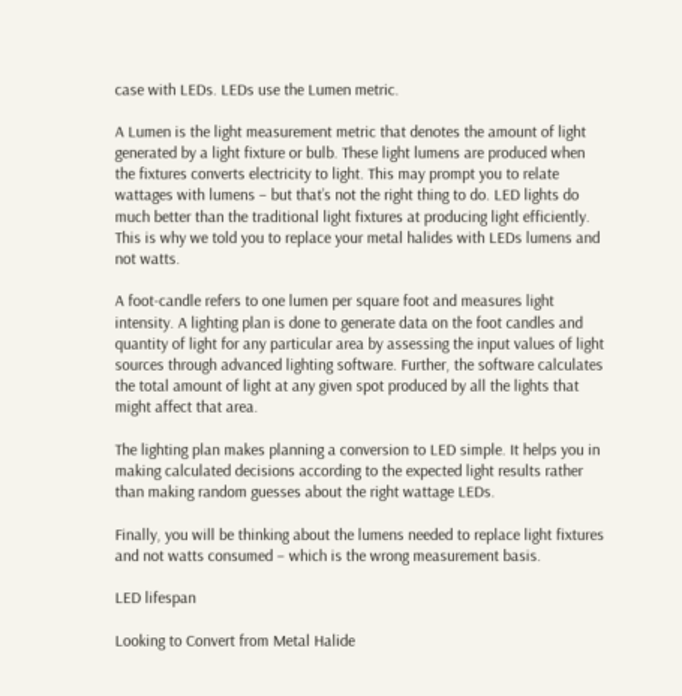case with LEDs. LEDs use the Lumen metric.

A Lumen is the light measurement metric that denotes the amount of light generated by a light fixture or bulb. These light lumens are produced when the fixtures converts electricity to light. This may prompt you to relate wattages with lumens – but that’s not the right thing to do. LED lights do much better than the traditional light fixtures at producing light efficiently. This is why we told you to replace your metal halides with LEDs lumens and not watts.

A foot-candle refers to one lumen per square foot and measures light intensity. A lighting plan is done to generate data on the foot candles and quantity of light for any particular area by assessing the input values of light sources through advanced lighting software. Further, the software calculates the total amount of light at any given spot produced by all the lights that might affect that area.

The lighting plan makes planning a conversion to LED simple. It helps you in making calculated decisions according to the expected light results rather than making random guesses about the right wattage LEDs.

Finally, you will be thinking about the lumens needed to replace light fixtures and not watts consumed – which is the wrong measurement basis.

LED lifespan

Looking to Convert from Metal Halide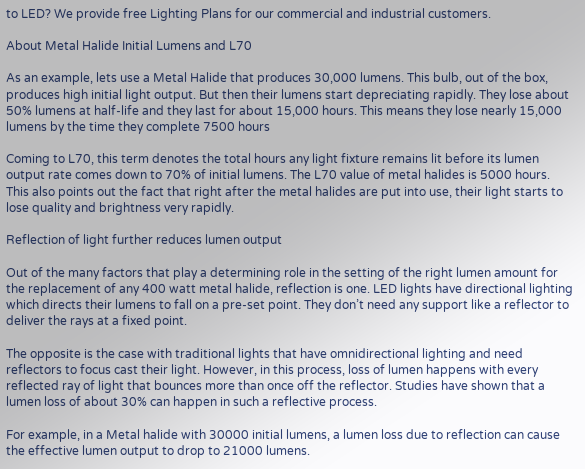to LED? We provide free Lighting Plans for our commercial and industrial customers.

About Metal Halide Initial Lumens and L70

As an example, lets use a Metal Halide that produces 30,000 lumens. This bulb, out of the box, produces high initial light output. But then their lumens start depreciating rapidly. They lose about 50% lumens at half-life and they last for about 15,000 hours. This means they lose nearly 15,000 lumens by the time they complete 7500 hours

Coming to L70, this term denotes the total hours any light fixture remains lit before its lumen output rate comes down to 70% of initial lumens. The L70 value of metal halides is 5000 hours. This also points out the fact that right after the metal halides are put into use, their light starts to lose quality and brightness very rapidly.

Reflection of light further reduces lumen output

Out of the many factors that play a determining role in the setting of the right lumen amount for the replacement of any 400 watt metal halide, reflection is one. LED lights have directional lighting which directs their lumens to fall on a pre-set point. They don’t need any support like a reflector to deliver the rays at a fixed point.

The opposite is the case with traditional lights that have omnidirectional lighting and need reflectors to focus cast their light. However, in this process, loss of lumen happens with every reflected ray of light that bounces more than once off the reflector. Studies have shown that a lumen loss of about 30% can happen in such a reflective process.

For example, in a Metal halide with 30000 initial lumens, a lumen loss due to reflection can cause the effective lumen output to drop to 21000 lumens.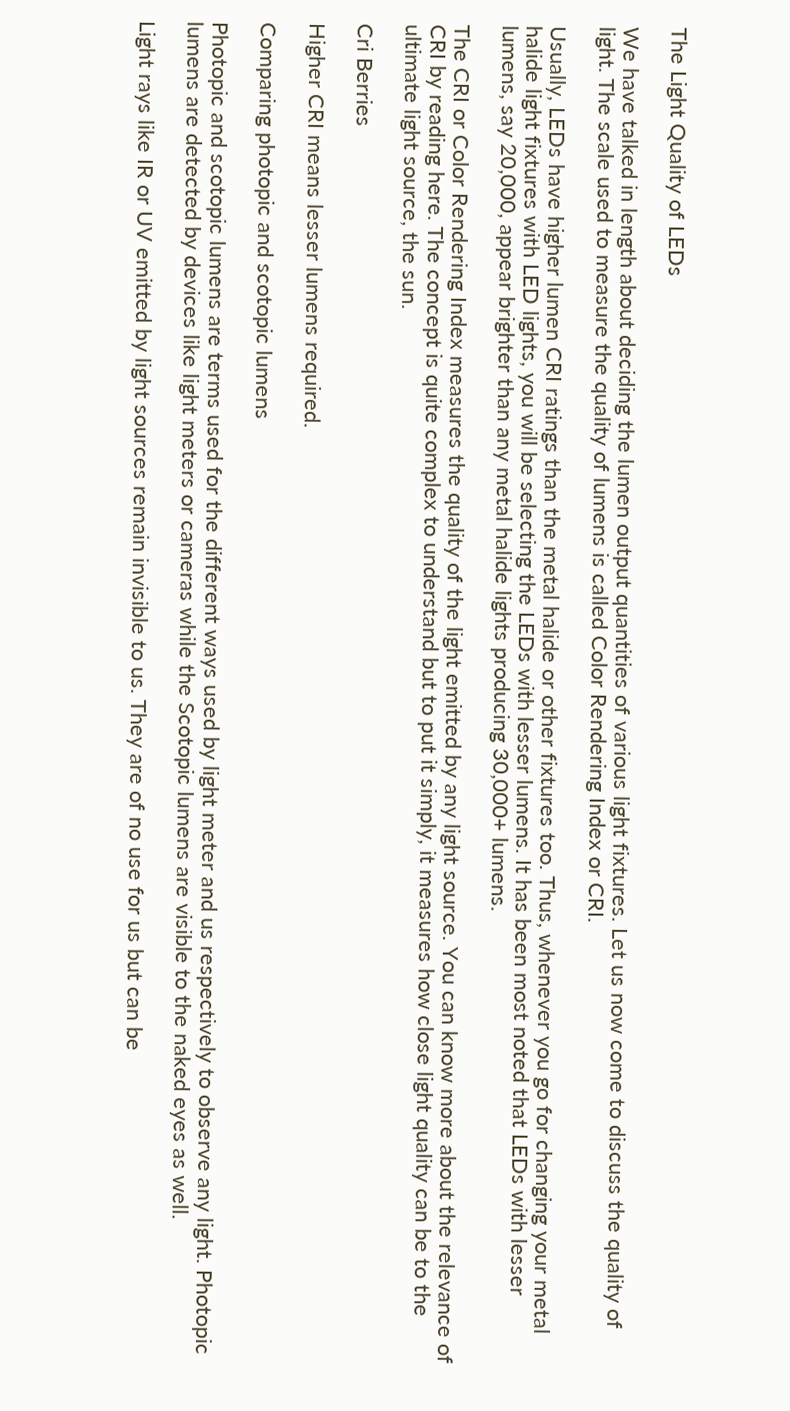The Light Quality of LEDs

We have talked in length about deciding the lumen output quantities of various light fixtures. Let us now come to discuss the quality of light. The scale used to measure the quality of lumens is called Color Rendering Index or CRI.

Usually, LEDs have higher lumen CRI ratings than the metal halide or other fixtures too. Thus, whenever you go for changing your metal halide light fixtures with LED lights, you will be selecting the LEDs with lesser lumens. It has been most noted that LEDs with lesser lumens, say 20,000, appear brighter than any metal halide lights producing 30,000+ lumens.

The CRI or Color Rendering Index measures the quality of the light emitted by any light source. You can know more about the relevance of CRI by reading here. The concept is quite complex to understand but to put it simply, it measures how close light quality can be to the ultimate light source, the sun.

Cri Berries

Higher CRI means lesser lumens required.

Comparing photopic and scotopic lumens

Photopic and scotopic lumens are terms used for the different ways used by light meter and us respectively to observe any light. Photopic lumens are detected by devices like light meters or cameras while the Scotopic lumens are visible to the naked eyes as well.

Light rays like IR or UV emitted by light sources remain invisible to us. They are of no use for us but can be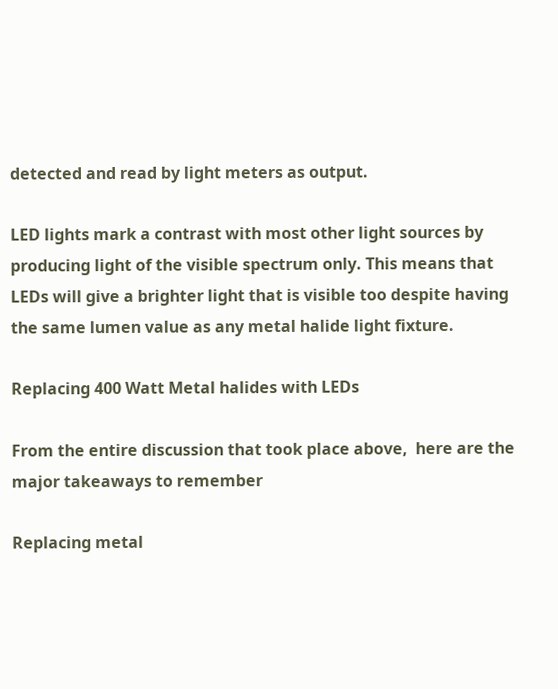detected and read by light meters as output.

LED lights mark a contrast with most other light sources by producing light of the visible spectrum only. This means that LEDs will give a brighter light that is visible too despite having the same lumen value as any metal halide light fixture.

Replacing 400 Watt Metal halides with LEDs

From the entire discussion that took place above,  here are the major takeaways to remember

Replacing metal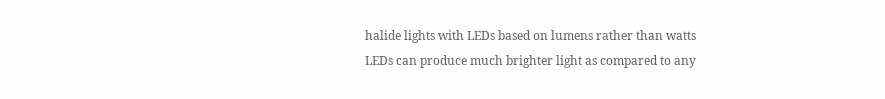halide lights with LEDs based on lumens rather than watts
LEDs can produce much brighter light as compared to any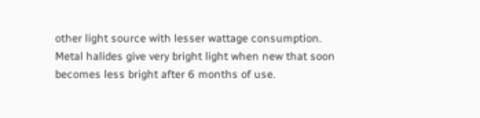other light source with lesser wattage consumption.
Metal halides give very bright light when new that soon becomes less bright after 6 months of use.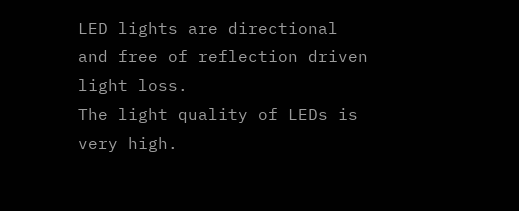LED lights are directional and free of reflection driven light loss.
The light quality of LEDs is very high.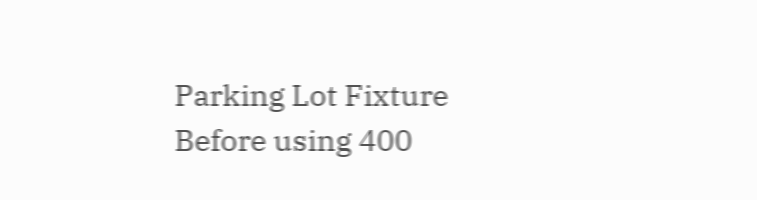Parking Lot Fixture Before using 400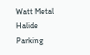Watt Metal Halide
Parking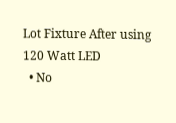Lot Fixture After using 120 Watt LED
  • No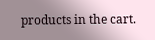products in the cart.